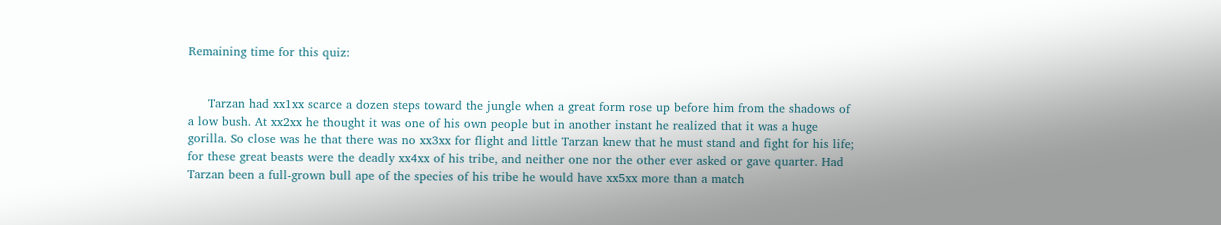Remaining time for this quiz:


     Tarzan had xx1xx scarce a dozen steps toward the jungle when a great form rose up before him from the shadows of a low bush. At xx2xx he thought it was one of his own people but in another instant he realized that it was a huge gorilla. So close was he that there was no xx3xx for flight and little Tarzan knew that he must stand and fight for his life; for these great beasts were the deadly xx4xx of his tribe, and neither one nor the other ever asked or gave quarter. Had Tarzan been a full-grown bull ape of the species of his tribe he would have xx5xx more than a match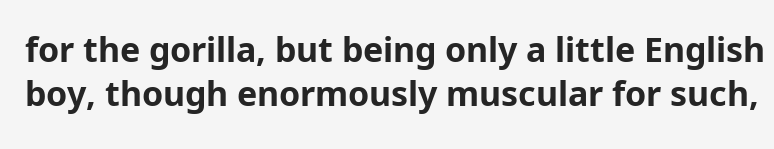for the gorilla, but being only a little English boy, though enormously muscular for such,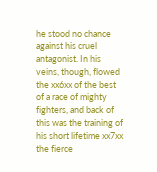he stood no chance against his cruel antagonist. In his veins, though, flowed the xx6xx of the best of a race of mighty fighters, and back of this was the training of his short lifetime xx7xx the fierce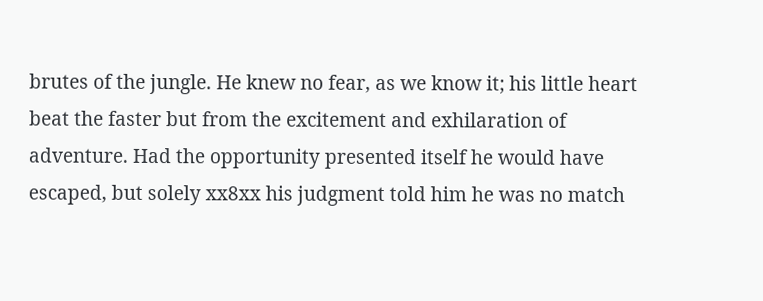brutes of the jungle. He knew no fear, as we know it; his little heart beat the faster but from the excitement and exhilaration of adventure. Had the opportunity presented itself he would have escaped, but solely xx8xx his judgment told him he was no match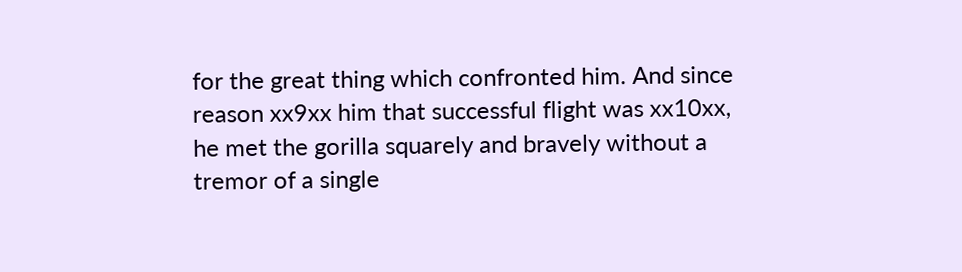for the great thing which confronted him. And since reason xx9xx him that successful flight was xx10xx, he met the gorilla squarely and bravely without a tremor of a single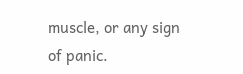muscle, or any sign of panic.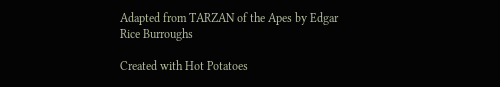Adapted from TARZAN of the Apes by Edgar Rice Burroughs

Created with Hot Potatoes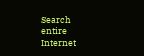Search entire Internet